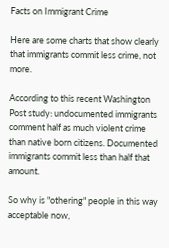Facts on Immigrant Crime

Here are some charts that show clearly that immigrants commit less crime, not more.

According to this recent Washington Post study: undocumented immigrants comment half as much violent crime than native born citizens. Documented immigrants commit less than half that amount.

So why is "othering" people in this way acceptable now,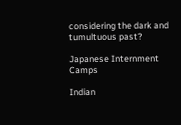considering the dark and tumultuous past?

Japanese Internment Camps

Indian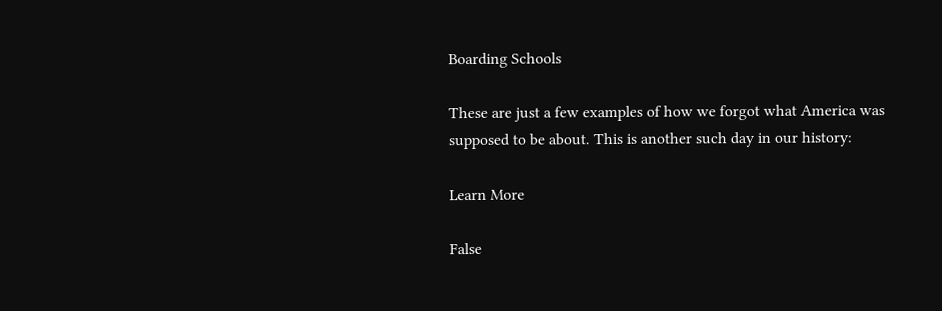Boarding Schools

These are just a few examples of how we forgot what America was supposed to be about. This is another such day in our history:

Learn More

False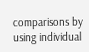comparisons by using individual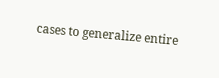cases to generalize entire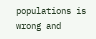populations is wrong and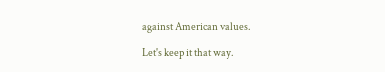against American values.

Let's keep it that way.